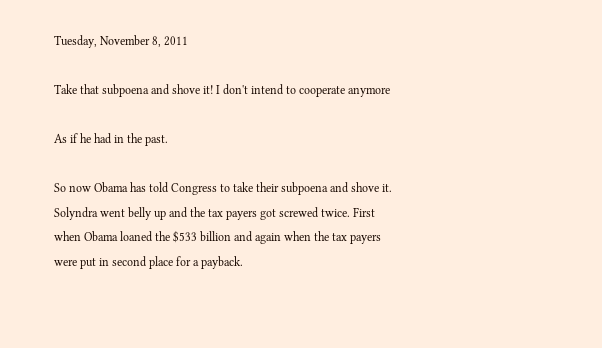Tuesday, November 8, 2011

Take that subpoena and shove it! I don't intend to cooperate anymore

As if he had in the past.

So now Obama has told Congress to take their subpoena and shove it. Solyndra went belly up and the tax payers got screwed twice. First when Obama loaned the $533 billion and again when the tax payers were put in second place for a payback.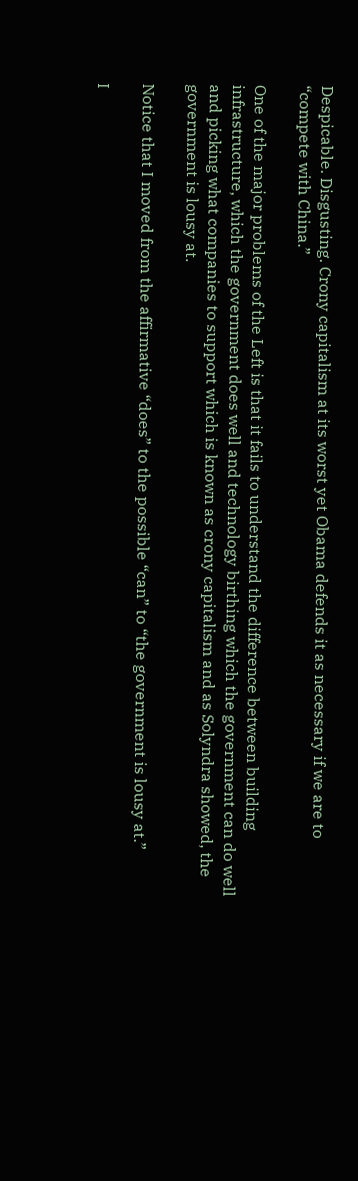Despicable. Disgusting. Crony capitalism at its worst yet Obama defends it as necessary if we are to “compete with China.”

One of the major problems of the Left is that it fails to understand the difference between building infrastructure, which the government does well and technology birthing which the government can do well and picking what companies to support which is known as crony capitalism and as Solyndra showed, the government is lousy at.

Notice that I moved from the affirmative “does” to the possible “can” to “the government is lousy at.”

I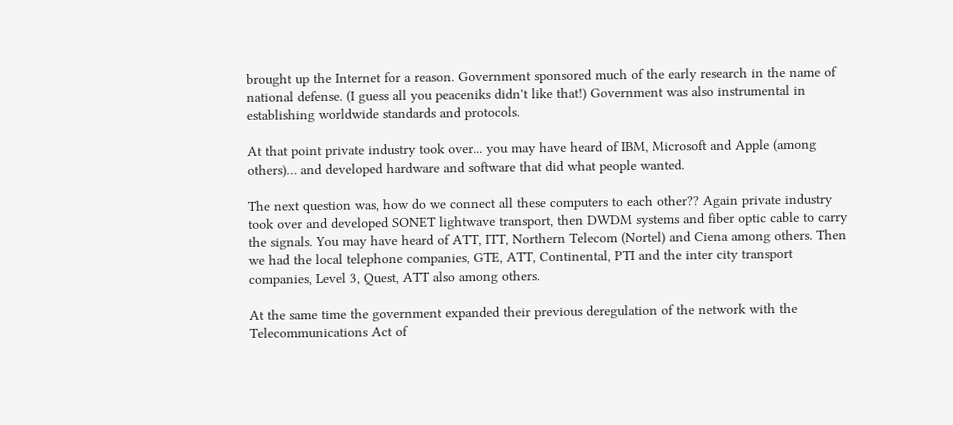brought up the Internet for a reason. Government sponsored much of the early research in the name of national defense. (I guess all you peaceniks didn't like that!) Government was also instrumental in establishing worldwide standards and protocols.

At that point private industry took over... you may have heard of IBM, Microsoft and Apple (among others)… and developed hardware and software that did what people wanted.

The next question was, how do we connect all these computers to each other?? Again private industry took over and developed SONET lightwave transport, then DWDM systems and fiber optic cable to carry the signals. You may have heard of ATT, ITT, Northern Telecom (Nortel) and Ciena among others. Then we had the local telephone companies, GTE, ATT, Continental, PTI and the inter city transport companies, Level 3, Quest, ATT also among others.

At the same time the government expanded their previous deregulation of the network with the Telecommunications Act of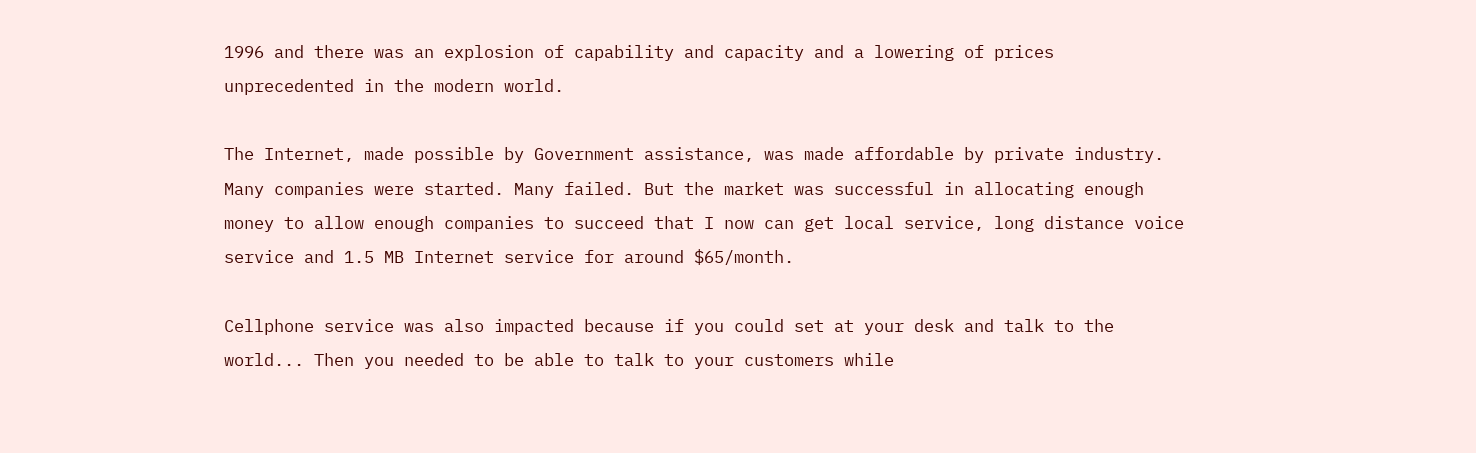1996 and there was an explosion of capability and capacity and a lowering of prices unprecedented in the modern world.

The Internet, made possible by Government assistance, was made affordable by private industry. Many companies were started. Many failed. But the market was successful in allocating enough money to allow enough companies to succeed that I now can get local service, long distance voice service and 1.5 MB Internet service for around $65/month.

Cellphone service was also impacted because if you could set at your desk and talk to the world... Then you needed to be able to talk to your customers while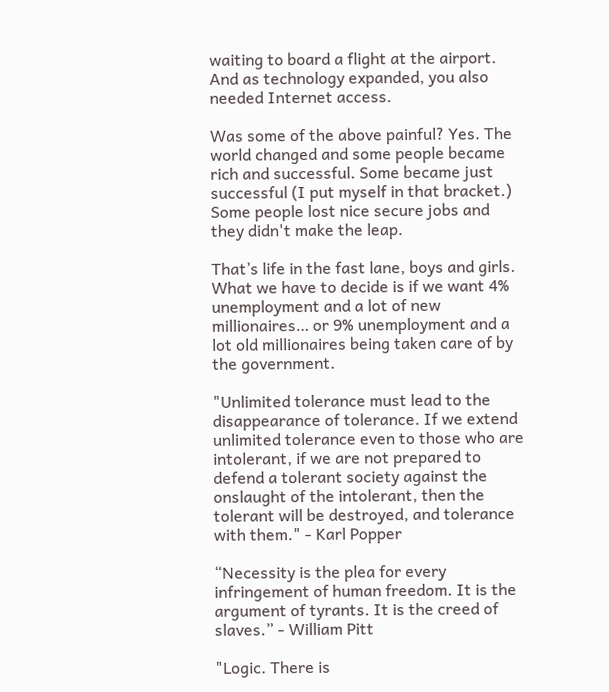waiting to board a flight at the airport. And as technology expanded, you also needed Internet access.

Was some of the above painful? Yes. The world changed and some people became rich and successful. Some became just successful (I put myself in that bracket.) Some people lost nice secure jobs and they didn't make the leap.

That’s life in the fast lane, boys and girls. What we have to decide is if we want 4% unemployment and a lot of new millionaires… or 9% unemployment and a lot old millionaires being taken care of by the government.

"Unlimited tolerance must lead to the disappearance of tolerance. If we extend unlimited tolerance even to those who are intolerant, if we are not prepared to defend a tolerant society against the onslaught of the intolerant, then the tolerant will be destroyed, and tolerance with them." - Karl Popper

“Necessity is the plea for every infringement of human freedom. It is the argument of tyrants. It is the creed of slaves.” - William Pitt

"Logic. There is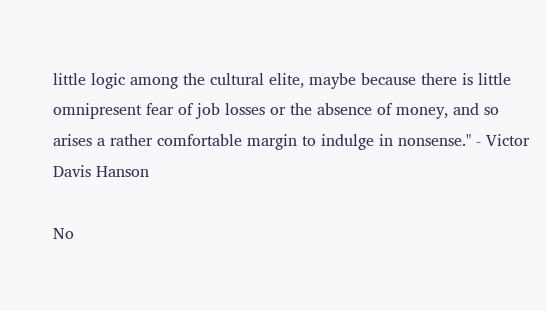little logic among the cultural elite, maybe because there is little omnipresent fear of job losses or the absence of money, and so arises a rather comfortable margin to indulge in nonsense." - Victor Davis Hanson

No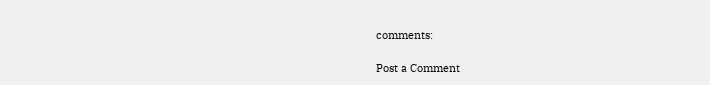comments:

Post a Comment